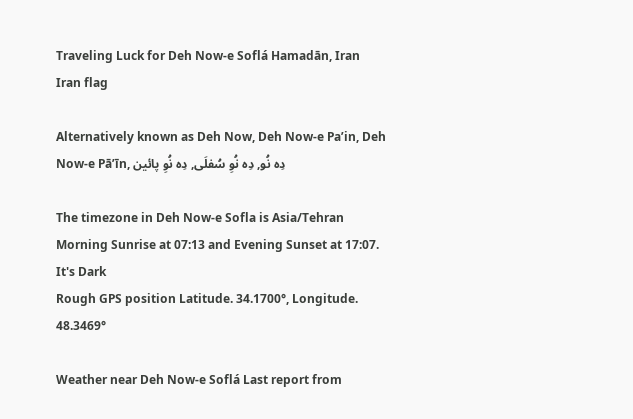Traveling Luck for Deh Now-e Soflá Hamadān, Iran Iran flag

Alternatively known as Deh Now, Deh Now-e Pa’in, Deh Now-e Pā’īn, دِه نُو, دِه نُوِ سُفلَى, دِه نُوِ پائين

The timezone in Deh Now-e Sofla is Asia/Tehran
Morning Sunrise at 07:13 and Evening Sunset at 17:07. It's Dark
Rough GPS position Latitude. 34.1700°, Longitude. 48.3469°

Weather near Deh Now-e Soflá Last report from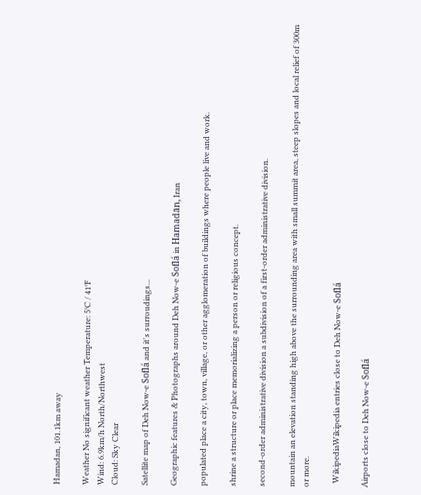Hamadan, 101.1km away

Weather No significant weather Temperature: 5°C / 41°F
Wind: 6.9km/h North/Northwest
Cloud: Sky Clear

Satellite map of Deh Now-e Soflá and it's surroudings...

Geographic features & Photographs around Deh Now-e Soflá in Hamadān, Iran

populated place a city, town, village, or other agglomeration of buildings where people live and work.

shrine a structure or place memorializing a person or religious concept.

second-order administrative division a subdivision of a first-order administrative division.

mountain an elevation standing high above the surrounding area with small summit area, steep slopes and local relief of 300m or more.

  WikipediaWikipedia entries close to Deh Now-e Soflá

Airports close to Deh Now-e Soflá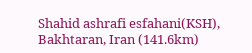Shahid ashrafi esfahani(KSH), Bakhtaran, Iran (141.6km)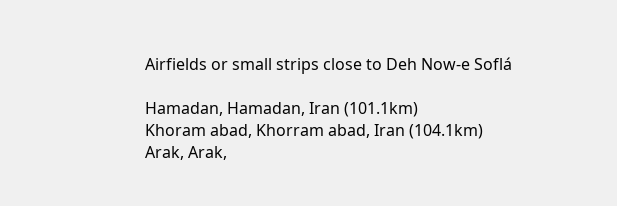Airfields or small strips close to Deh Now-e Soflá

Hamadan, Hamadan, Iran (101.1km)
Khoram abad, Khorram abad, Iran (104.1km)
Arak, Arak,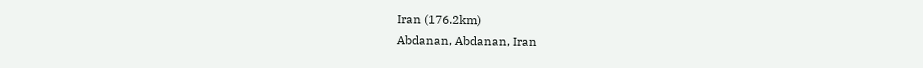Iran (176.2km)
Abdanan, Abdanan, Iran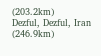(203.2km)
Dezful, Dezful, Iran (246.9km)